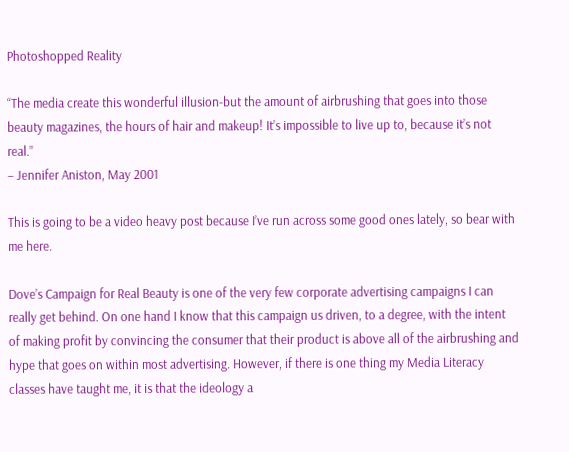Photoshopped Reality

“The media create this wonderful illusion-but the amount of airbrushing that goes into those beauty magazines, the hours of hair and makeup! It’s impossible to live up to, because it’s not real.”
– Jennifer Aniston, May 2001

This is going to be a video heavy post because I’ve run across some good ones lately, so bear with me here.

Dove’s Campaign for Real Beauty is one of the very few corporate advertising campaigns I can really get behind. On one hand I know that this campaign us driven, to a degree, with the intent of making profit by convincing the consumer that their product is above all of the airbrushing and hype that goes on within most advertising. However, if there is one thing my Media Literacy classes have taught me, it is that the ideology a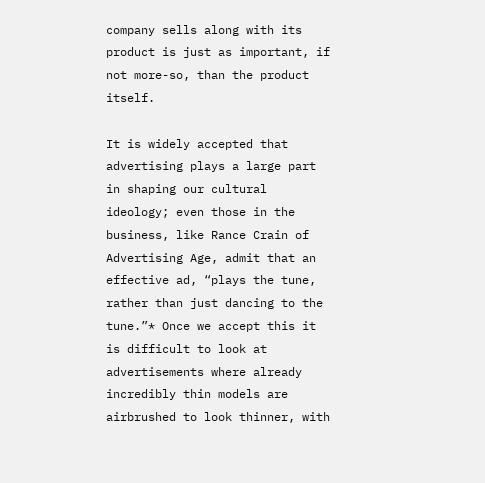company sells along with its product is just as important, if not more-so, than the product itself.

It is widely accepted that advertising plays a large part in shaping our cultural ideology; even those in the business, like Rance Crain of Advertising Age, admit that an effective ad, “plays the tune, rather than just dancing to the tune.”* Once we accept this it is difficult to look at advertisements where already incredibly thin models are airbrushed to look thinner, with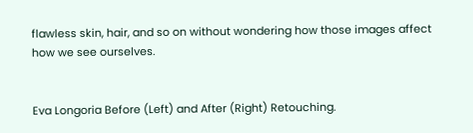flawless skin, hair, and so on without wondering how those images affect how we see ourselves.


Eva Longoria Before (Left) and After (Right) Retouching.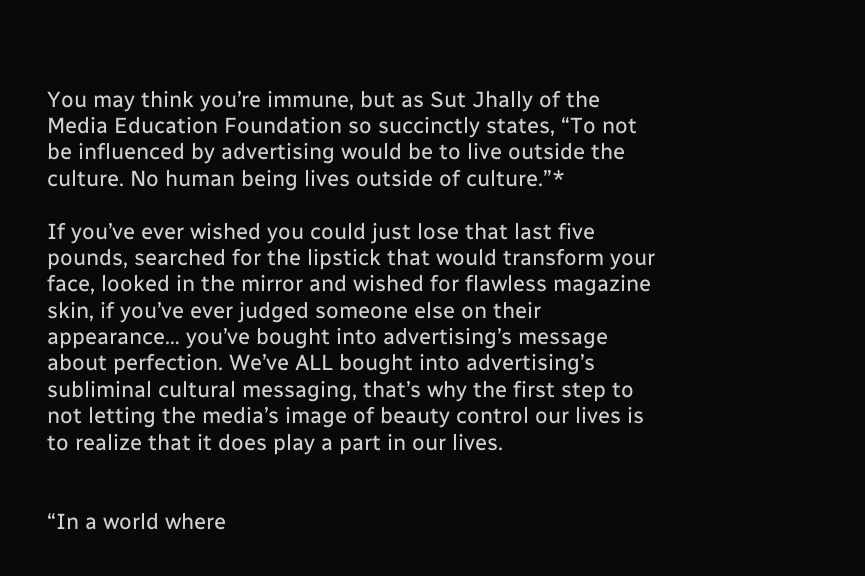You may think you’re immune, but as Sut Jhally of the Media Education Foundation so succinctly states, “To not be influenced by advertising would be to live outside the culture. No human being lives outside of culture.”*

If you’ve ever wished you could just lose that last five pounds, searched for the lipstick that would transform your face, looked in the mirror and wished for flawless magazine skin, if you’ve ever judged someone else on their appearance… you’ve bought into advertising’s message about perfection. We’ve ALL bought into advertising’s subliminal cultural messaging, that’s why the first step to not letting the media’s image of beauty control our lives is to realize that it does play a part in our lives.


“In a world where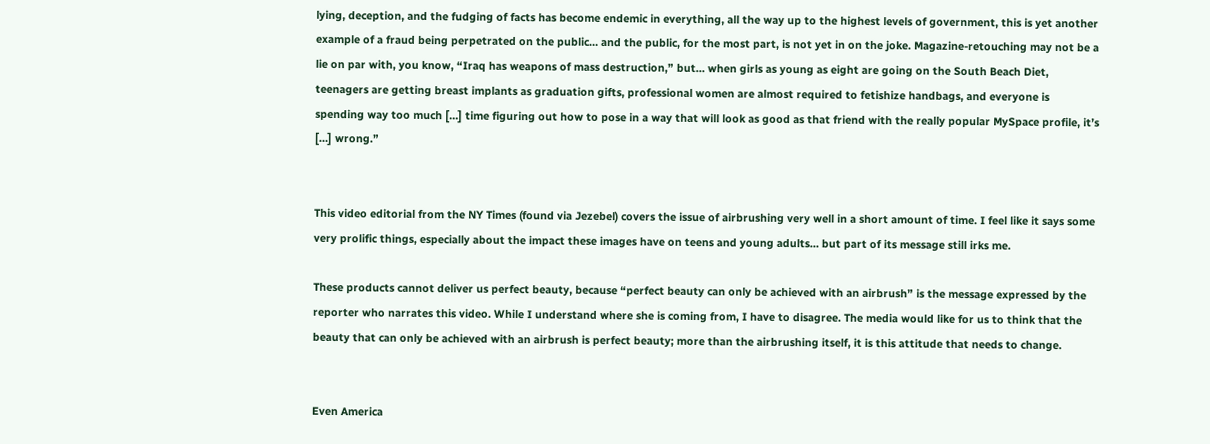lying, deception, and the fudging of facts has become endemic in everything, all the way up to the highest levels of government, this is yet another example of a fraud being perpetrated on the public… and the public, for the most part, is not yet in on the joke. Magazine-retouching may not be a lie on par with, you know, “Iraq has weapons of mass destruction,” but… when girls as young as eight are going on the South Beach Diet, teenagers are getting breast implants as graduation gifts, professional women are almost required to fetishize handbags, and everyone is spending way too much […] time figuring out how to pose in a way that will look as good as that friend with the really popular MySpace profile, it’s […] wrong.”


This video editorial from the NY Times (found via Jezebel) covers the issue of airbrushing very well in a short amount of time. I feel like it says some very prolific things, especially about the impact these images have on teens and young adults… but part of its message still irks me.

These products cannot deliver us perfect beauty, because “perfect beauty can only be achieved with an airbrush” is the message expressed by the reporter who narrates this video. While I understand where she is coming from, I have to disagree. The media would like for us to think that the beauty that can only be achieved with an airbrush is perfect beauty; more than the airbrushing itself, it is this attitude that needs to change.


Even America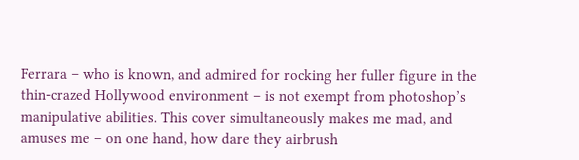Ferrara – who is known, and admired for rocking her fuller figure in the thin-crazed Hollywood environment – is not exempt from photoshop’s manipulative abilities. This cover simultaneously makes me mad, and amuses me – on one hand, how dare they airbrush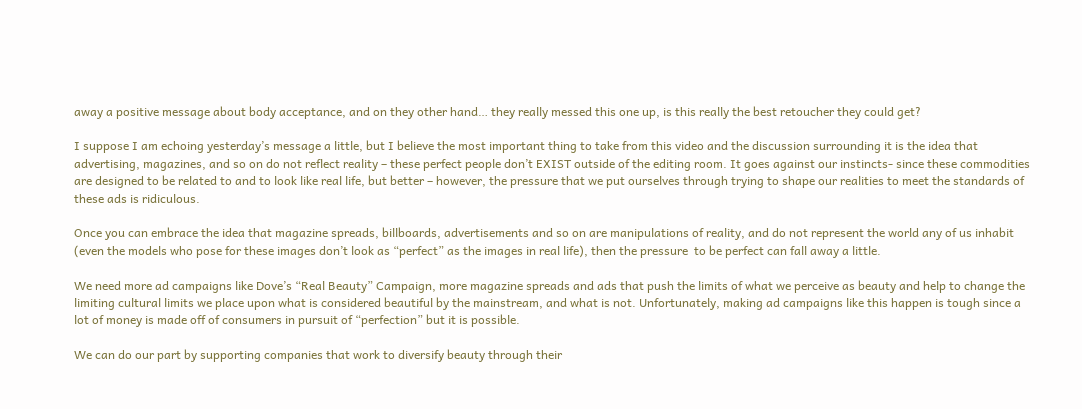away a positive message about body acceptance, and on they other hand… they really messed this one up, is this really the best retoucher they could get?

I suppose I am echoing yesterday’s message a little, but I believe the most important thing to take from this video and the discussion surrounding it is the idea that advertising, magazines, and so on do not reflect reality – these perfect people don’t EXIST outside of the editing room. It goes against our instincts- since these commodities are designed to be related to and to look like real life, but better – however, the pressure that we put ourselves through trying to shape our realities to meet the standards of these ads is ridiculous.

Once you can embrace the idea that magazine spreads, billboards, advertisements and so on are manipulations of reality, and do not represent the world any of us inhabit  (even the models who pose for these images don’t look as “perfect” as the images in real life), then the pressure  to be perfect can fall away a little.

We need more ad campaigns like Dove’s “Real Beauty” Campaign, more magazine spreads and ads that push the limits of what we perceive as beauty and help to change the limiting cultural limits we place upon what is considered beautiful by the mainstream, and what is not. Unfortunately, making ad campaigns like this happen is tough since a lot of money is made off of consumers in pursuit of “perfection” but it is possible.

We can do our part by supporting companies that work to diversify beauty through their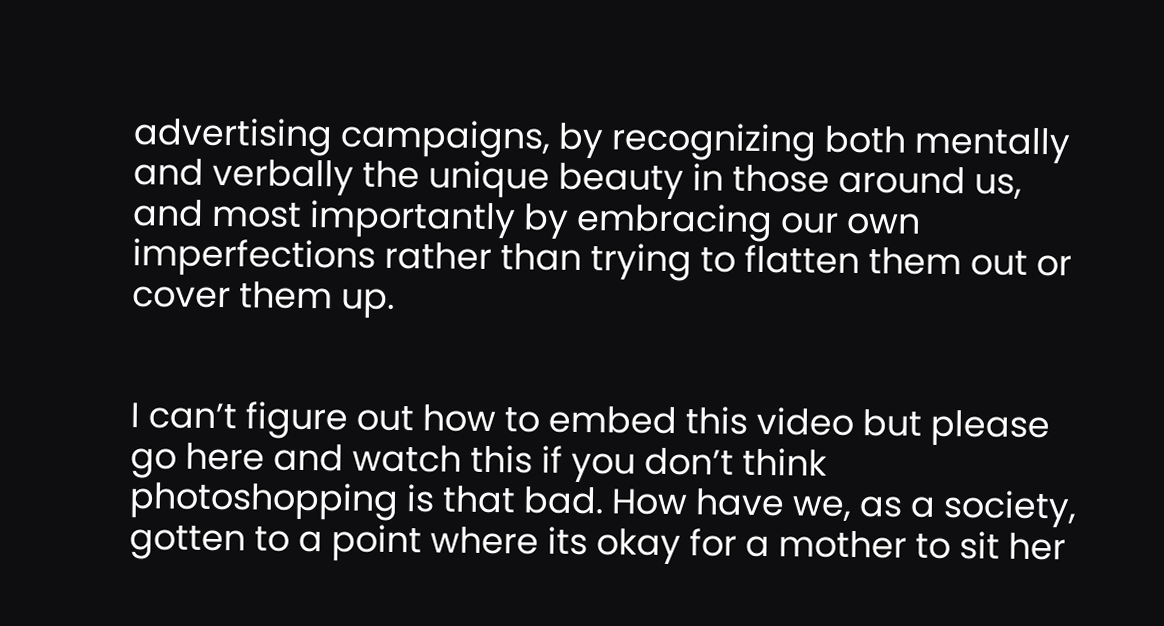advertising campaigns, by recognizing both mentally and verbally the unique beauty in those around us, and most importantly by embracing our own imperfections rather than trying to flatten them out or cover them up.


I can’t figure out how to embed this video but please go here and watch this if you don’t think photoshopping is that bad. How have we, as a society, gotten to a point where its okay for a mother to sit her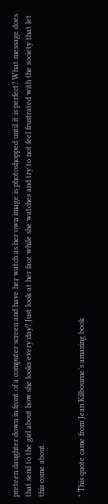preteen daughter down in front of a computer screen and have her watch as her own image is photoshopped until it is perfect? What message does that send to the girl about how she looks every day? Just look at her face while she watches and try to not feel frustrated with the society that let this come about.


* This quote came from Jean Kilbourne’s amazing book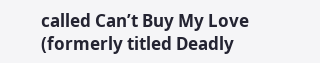called Can’t Buy My Love (formerly titled Deadly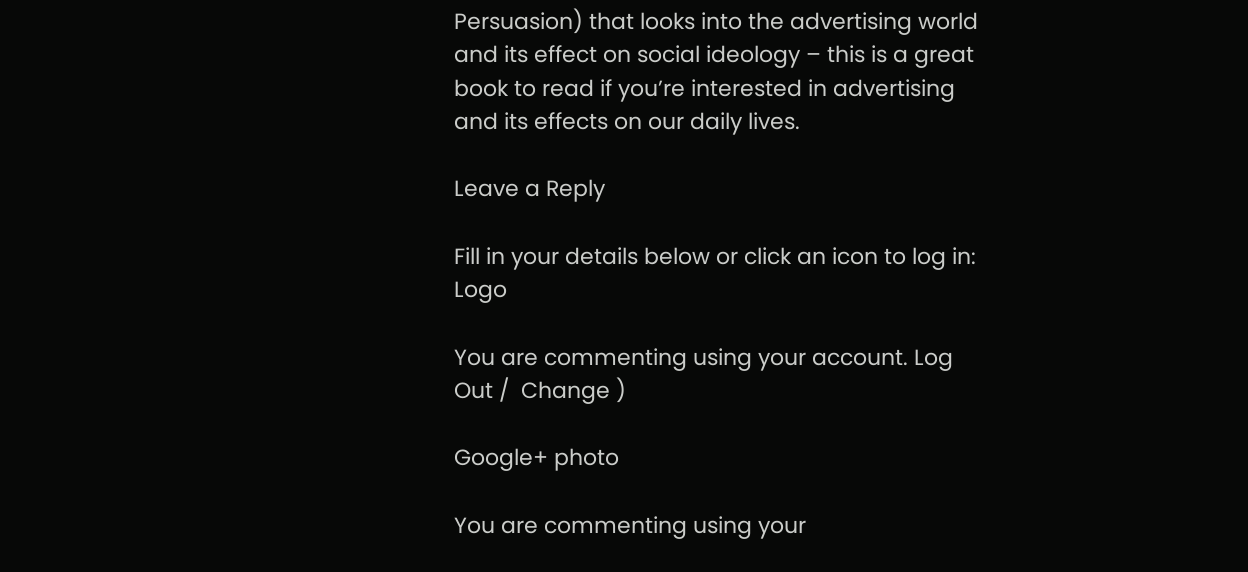Persuasion) that looks into the advertising world and its effect on social ideology – this is a great book to read if you’re interested in advertising and its effects on our daily lives.

Leave a Reply

Fill in your details below or click an icon to log in: Logo

You are commenting using your account. Log Out /  Change )

Google+ photo

You are commenting using your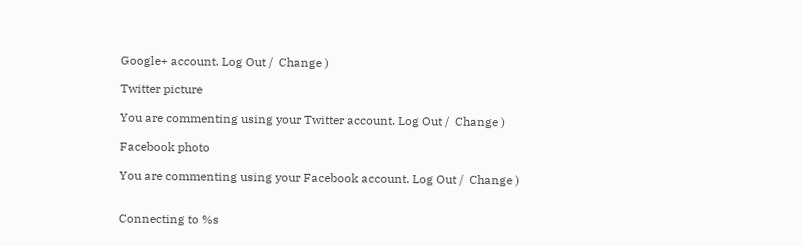Google+ account. Log Out /  Change )

Twitter picture

You are commenting using your Twitter account. Log Out /  Change )

Facebook photo

You are commenting using your Facebook account. Log Out /  Change )


Connecting to %s